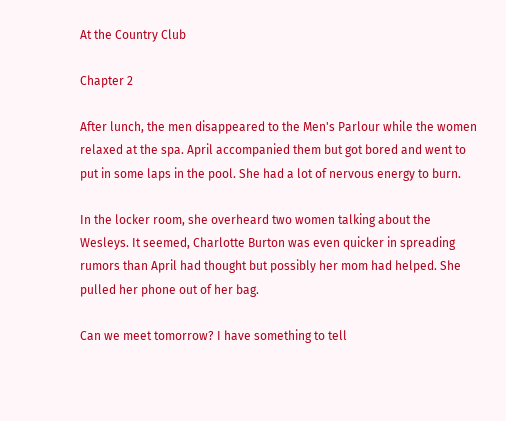At the Country Club

Chapter 2

After lunch, the men disappeared to the Men's Parlour while the women relaxed at the spa. April accompanied them but got bored and went to put in some laps in the pool. She had a lot of nervous energy to burn.

In the locker room, she overheard two women talking about the Wesleys. It seemed, Charlotte Burton was even quicker in spreading rumors than April had thought but possibly her mom had helped. She pulled her phone out of her bag.

Can we meet tomorrow? I have something to tell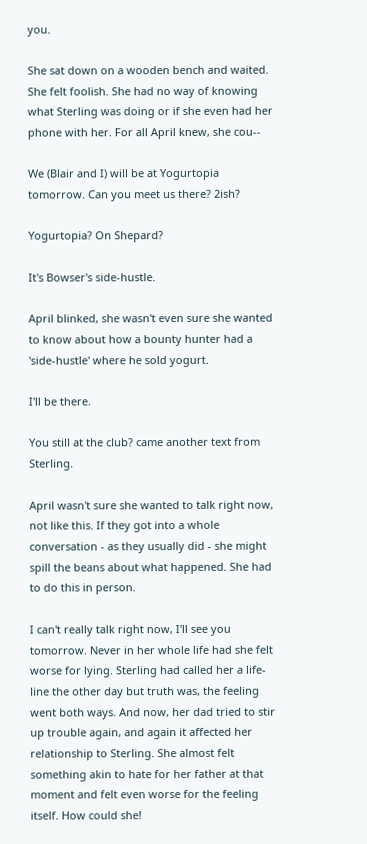you.

She sat down on a wooden bench and waited. She felt foolish. She had no way of knowing what Sterling was doing or if she even had her phone with her. For all April knew, she cou--

We (Blair and I) will be at Yogurtopia tomorrow. Can you meet us there? 2ish?

Yogurtopia? On Shepard?

It's Bowser's side-hustle.

April blinked, she wasn't even sure she wanted to know about how a bounty hunter had a 'side-hustle' where he sold yogurt.

I'll be there.

You still at the club? came another text from Sterling.

April wasn't sure she wanted to talk right now, not like this. If they got into a whole conversation - as they usually did - she might spill the beans about what happened. She had to do this in person.

I can't really talk right now, I'll see you tomorrow. Never in her whole life had she felt worse for lying. Sterling had called her a life-line the other day but truth was, the feeling went both ways. And now, her dad tried to stir up trouble again, and again it affected her relationship to Sterling. She almost felt something akin to hate for her father at that moment and felt even worse for the feeling itself. How could she!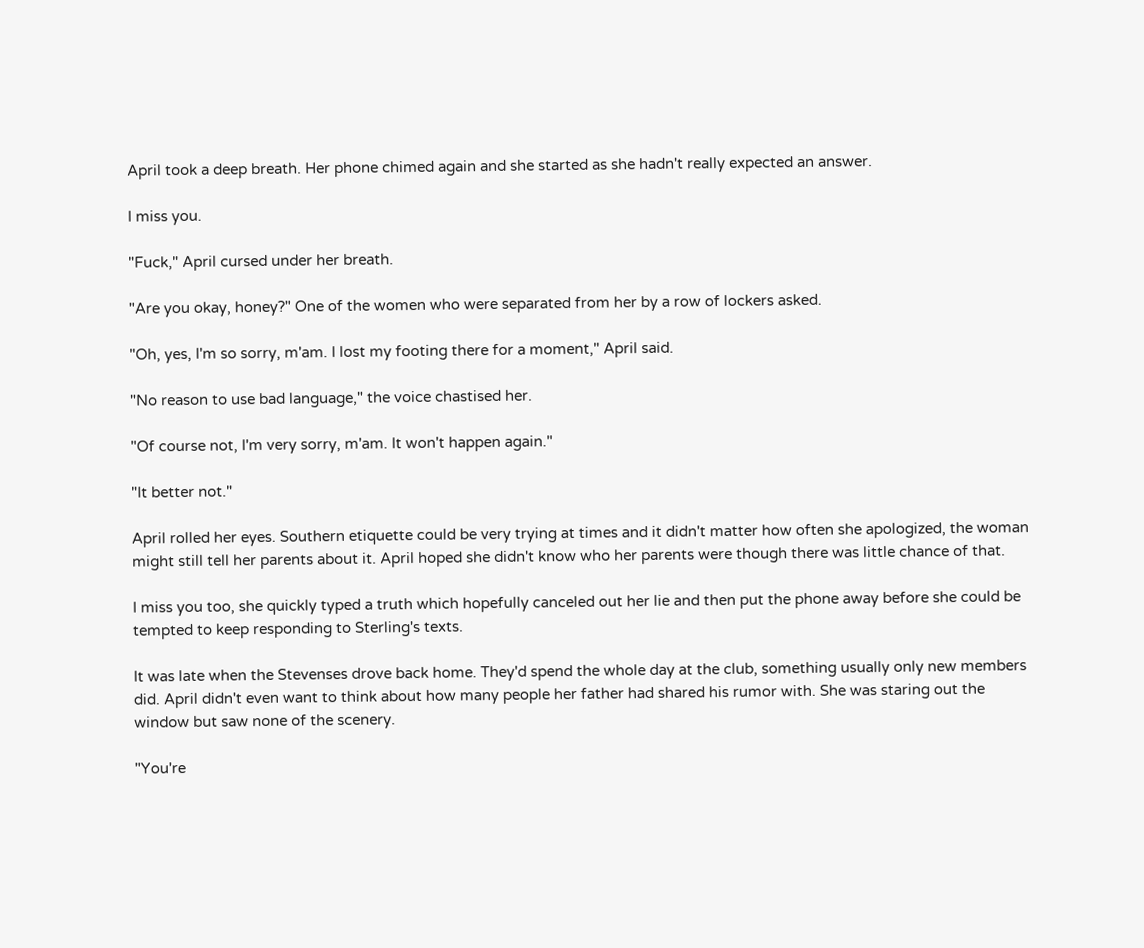April took a deep breath. Her phone chimed again and she started as she hadn't really expected an answer.

I miss you.

"Fuck," April cursed under her breath.

"Are you okay, honey?" One of the women who were separated from her by a row of lockers asked.

"Oh, yes, I'm so sorry, m'am. I lost my footing there for a moment," April said.

"No reason to use bad language," the voice chastised her.

"Of course not, I'm very sorry, m'am. It won't happen again."

"It better not."

April rolled her eyes. Southern etiquette could be very trying at times and it didn't matter how often she apologized, the woman might still tell her parents about it. April hoped she didn't know who her parents were though there was little chance of that.

I miss you too, she quickly typed a truth which hopefully canceled out her lie and then put the phone away before she could be tempted to keep responding to Sterling's texts.

It was late when the Stevenses drove back home. They'd spend the whole day at the club, something usually only new members did. April didn't even want to think about how many people her father had shared his rumor with. She was staring out the window but saw none of the scenery.

"You're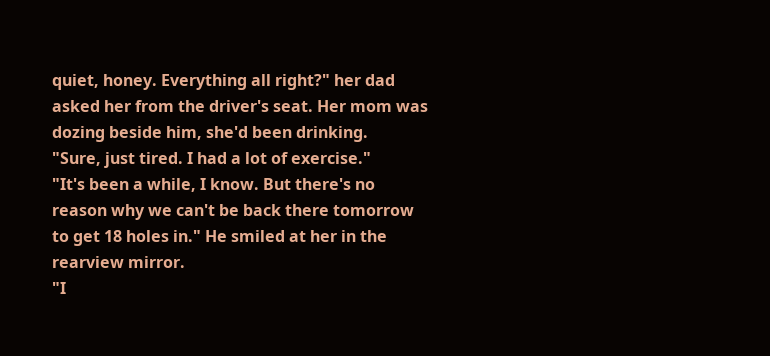quiet, honey. Everything all right?" her dad asked her from the driver's seat. Her mom was dozing beside him, she'd been drinking.
"Sure, just tired. I had a lot of exercise."
"It's been a while, I know. But there's no reason why we can't be back there tomorrow to get 18 holes in." He smiled at her in the rearview mirror.
"I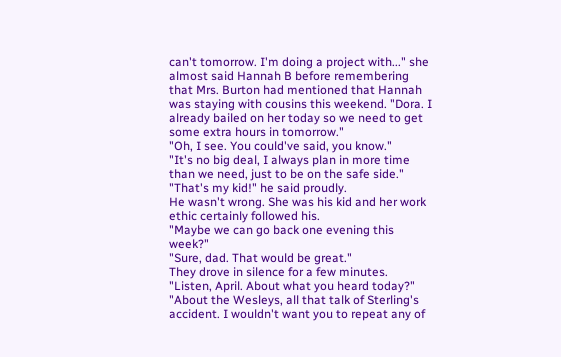can't tomorrow. I'm doing a project with..." she almost said Hannah B before remembering that Mrs. Burton had mentioned that Hannah was staying with cousins this weekend. "Dora. I already bailed on her today so we need to get some extra hours in tomorrow."
"Oh, I see. You could've said, you know."
"It's no big deal, I always plan in more time than we need, just to be on the safe side."
"That's my kid!" he said proudly.
He wasn't wrong. She was his kid and her work ethic certainly followed his.
"Maybe we can go back one evening this week?"
"Sure, dad. That would be great."
They drove in silence for a few minutes.
"Listen, April. About what you heard today?"
"About the Wesleys, all that talk of Sterling's accident. I wouldn't want you to repeat any of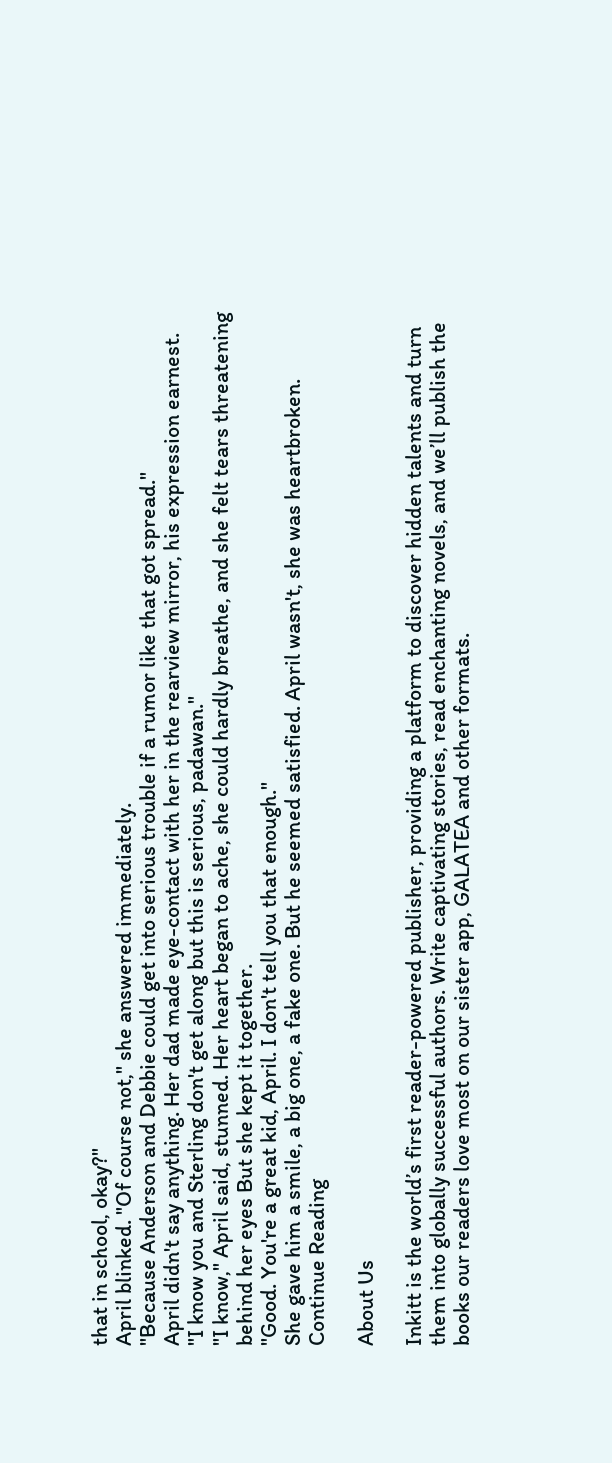that in school, okay?"
April blinked. "Of course not," she answered immediately.
"Because Anderson and Debbie could get into serious trouble if a rumor like that got spread."
April didn't say anything. Her dad made eye-contact with her in the rearview mirror, his expression earnest.
"I know you and Sterling don't get along but this is serious, padawan."
"I know," April said, stunned. Her heart began to ache, she could hardly breathe, and she felt tears threatening behind her eyes But she kept it together.
"Good. You're a great kid, April. I don't tell you that enough."
She gave him a smile, a big one, a fake one. But he seemed satisfied. April wasn't, she was heartbroken.
Continue Reading

About Us

Inkitt is the world’s first reader-powered publisher, providing a platform to discover hidden talents and turn them into globally successful authors. Write captivating stories, read enchanting novels, and we’ll publish the books our readers love most on our sister app, GALATEA and other formats.